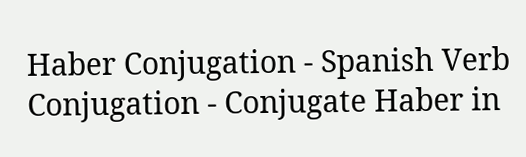Haber Conjugation - Spanish Verb Conjugation - Conjugate Haber in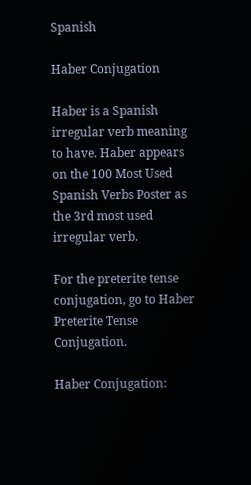Spanish

Haber Conjugation

Haber is a Spanish irregular verb meaning to have. Haber appears on the 100 Most Used Spanish Verbs Poster as the 3rd most used irregular verb.

For the preterite tense conjugation, go to Haber Preterite Tense Conjugation.

Haber Conjugation: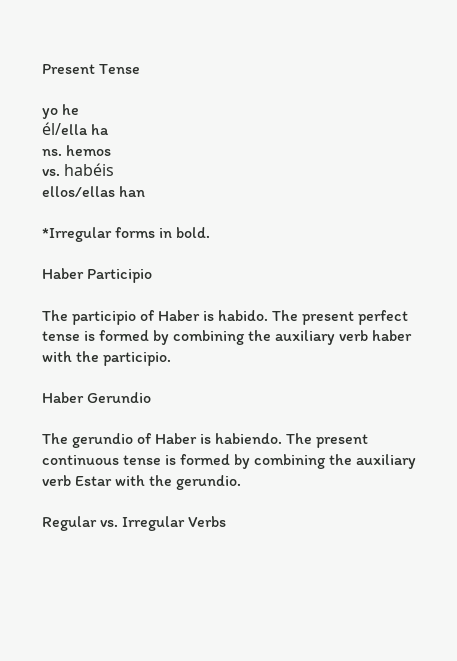Present Tense

yo he
él/ella ha
ns. hemos
vs. habéis
ellos/ellas han

*Irregular forms in bold.

Haber Participio

The participio of Haber is habido. The present perfect tense is formed by combining the auxiliary verb haber with the participio.

Haber Gerundio

The gerundio of Haber is habiendo. The present continuous tense is formed by combining the auxiliary verb Estar with the gerundio.

Regular vs. Irregular Verbs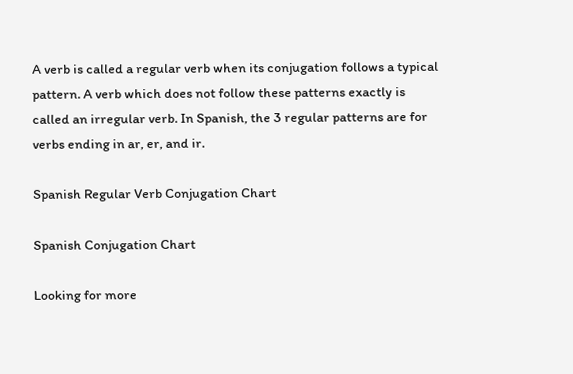A verb is called a regular verb when its conjugation follows a typical pattern. A verb which does not follow these patterns exactly is called an irregular verb. In Spanish, the 3 regular patterns are for verbs ending in ar, er, and ir.

Spanish Regular Verb Conjugation Chart

Spanish Conjugation Chart

Looking for more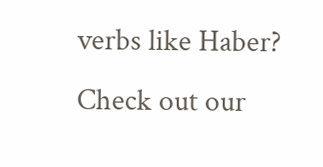verbs like Haber? Check out our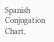Spanish Conjugation Chart,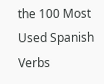the 100 Most Used Spanish Verbs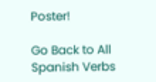Poster!

Go Back to All Spanish Verbs